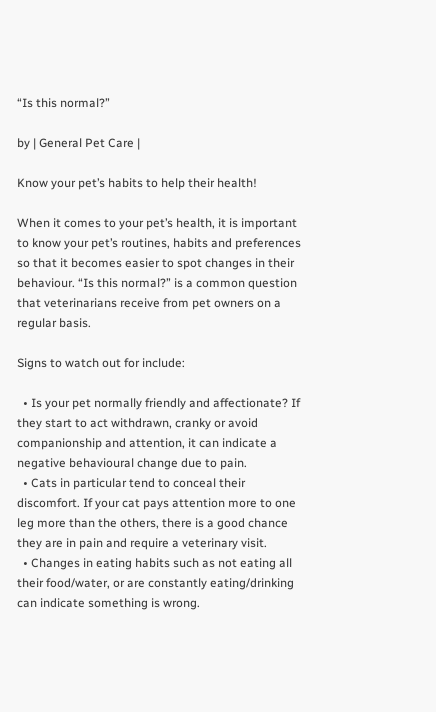“Is this normal?”

by | General Pet Care |

Know your pet’s habits to help their health!

When it comes to your pet’s health, it is important to know your pet’s routines, habits and preferences so that it becomes easier to spot changes in their behaviour. “Is this normal?” is a common question that veterinarians receive from pet owners on a regular basis.

Signs to watch out for include:

  • Is your pet normally friendly and affectionate? If they start to act withdrawn, cranky or avoid companionship and attention, it can indicate a negative behavioural change due to pain.
  • Cats in particular tend to conceal their discomfort. If your cat pays attention more to one leg more than the others, there is a good chance they are in pain and require a veterinary visit.
  • Changes in eating habits such as not eating all their food/water, or are constantly eating/drinking can indicate something is wrong.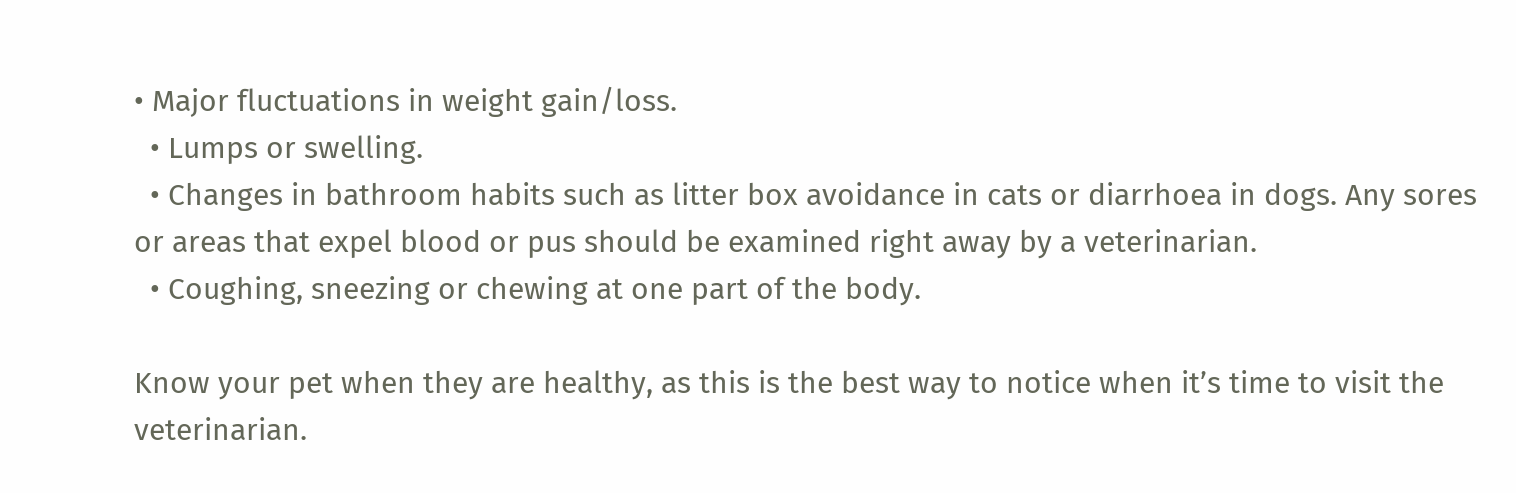• Major fluctuations in weight gain/loss.
  • Lumps or swelling.
  • Changes in bathroom habits such as litter box avoidance in cats or diarrhoea in dogs. Any sores or areas that expel blood or pus should be examined right away by a veterinarian.
  • Coughing, sneezing or chewing at one part of the body.

Know your pet when they are healthy, as this is the best way to notice when it’s time to visit the veterinarian.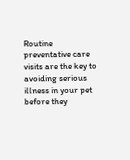Routine preventative care visits are the key to avoiding serious illness in your pet before they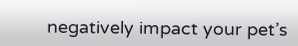negatively impact your pet’s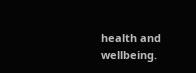health and wellbeing.